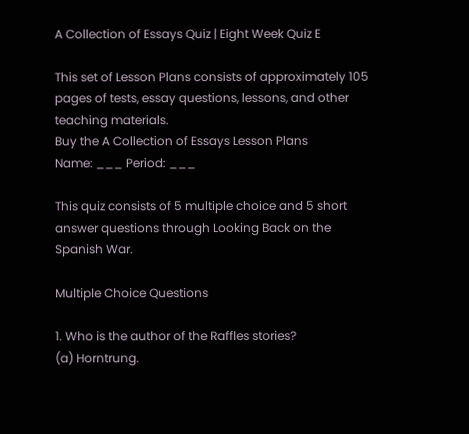A Collection of Essays Quiz | Eight Week Quiz E

This set of Lesson Plans consists of approximately 105 pages of tests, essay questions, lessons, and other teaching materials.
Buy the A Collection of Essays Lesson Plans
Name: ___ Period: ___

This quiz consists of 5 multiple choice and 5 short answer questions through Looking Back on the Spanish War.

Multiple Choice Questions

1. Who is the author of the Raffles stories?
(a) Horntrung.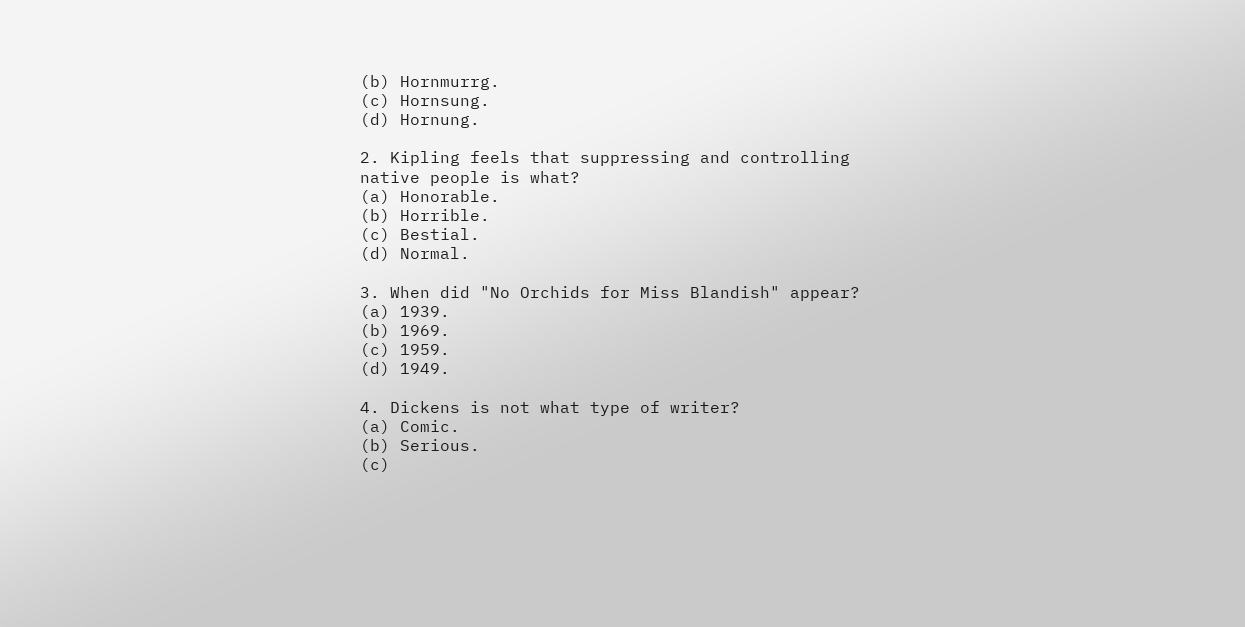(b) Hornmurrg.
(c) Hornsung.
(d) Hornung.

2. Kipling feels that suppressing and controlling native people is what?
(a) Honorable.
(b) Horrible.
(c) Bestial.
(d) Normal.

3. When did "No Orchids for Miss Blandish" appear?
(a) 1939.
(b) 1969.
(c) 1959.
(d) 1949.

4. Dickens is not what type of writer?
(a) Comic.
(b) Serious.
(c)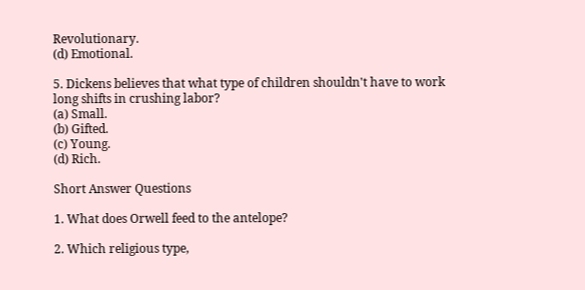Revolutionary.
(d) Emotional.

5. Dickens believes that what type of children shouldn't have to work long shifts in crushing labor?
(a) Small.
(b) Gifted.
(c) Young.
(d) Rich.

Short Answer Questions

1. What does Orwell feed to the antelope?

2. Which religious type,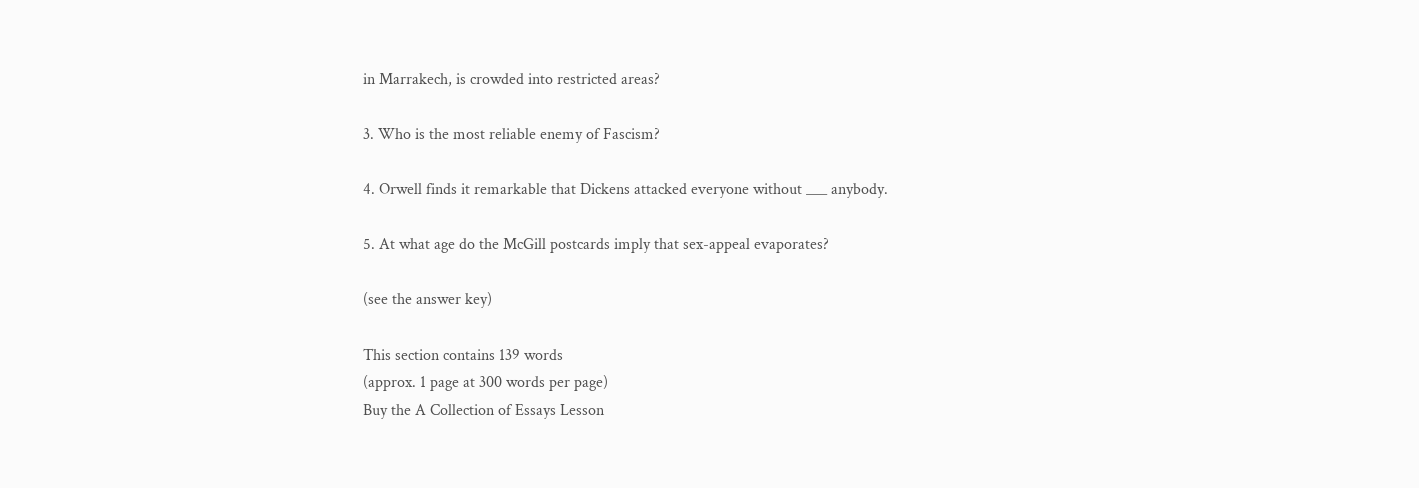in Marrakech, is crowded into restricted areas?

3. Who is the most reliable enemy of Fascism?

4. Orwell finds it remarkable that Dickens attacked everyone without ___ anybody.

5. At what age do the McGill postcards imply that sex-appeal evaporates?

(see the answer key)

This section contains 139 words
(approx. 1 page at 300 words per page)
Buy the A Collection of Essays Lesson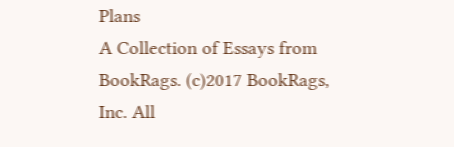Plans
A Collection of Essays from BookRags. (c)2017 BookRags, Inc. All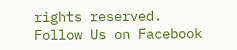rights reserved.
Follow Us on Facebook